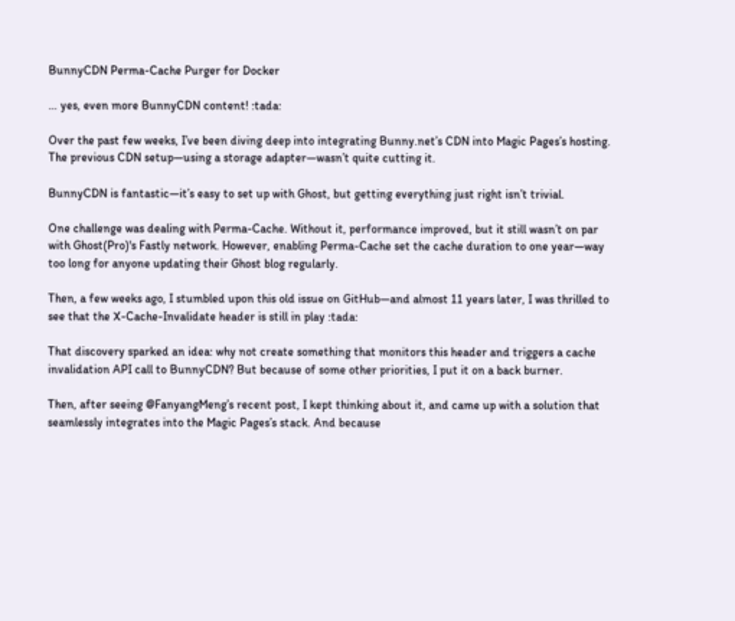BunnyCDN Perma-Cache Purger for Docker

… yes, even more BunnyCDN content! :tada:

Over the past few weeks, I’ve been diving deep into integrating Bunny.net’s CDN into Magic Pages’s hosting. The previous CDN setup—using a storage adapter—wasn’t quite cutting it.

BunnyCDN is fantastic—it’s easy to set up with Ghost, but getting everything just right isn’t trivial.

One challenge was dealing with Perma-Cache. Without it, performance improved, but it still wasn’t on par with Ghost(Pro)'s Fastly network. However, enabling Perma-Cache set the cache duration to one year—way too long for anyone updating their Ghost blog regularly.

Then, a few weeks ago, I stumbled upon this old issue on GitHub—and almost 11 years later, I was thrilled to see that the X-Cache-Invalidate header is still in play :tada:

That discovery sparked an idea: why not create something that monitors this header and triggers a cache invalidation API call to BunnyCDN? But because of some other priorities, I put it on a back burner.

Then, after seeing @FanyangMeng’s recent post, I kept thinking about it, and came up with a solution that seamlessly integrates into the Magic Pages’s stack. And because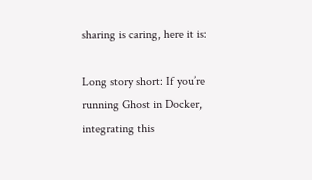sharing is caring, here it is:

Long story short: If you’re running Ghost in Docker, integrating this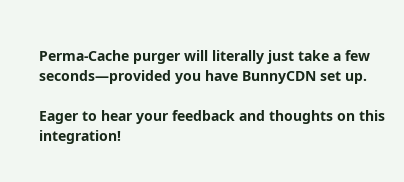Perma-Cache purger will literally just take a few seconds—provided you have BunnyCDN set up.

Eager to hear your feedback and thoughts on this integration!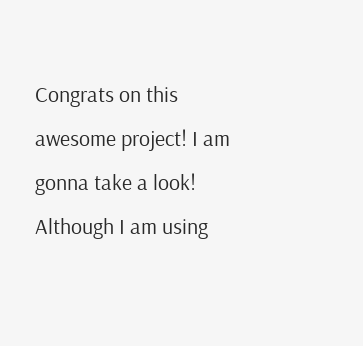Congrats on this awesome project! I am gonna take a look! Although I am using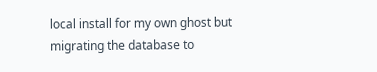local install for my own ghost but migrating the database to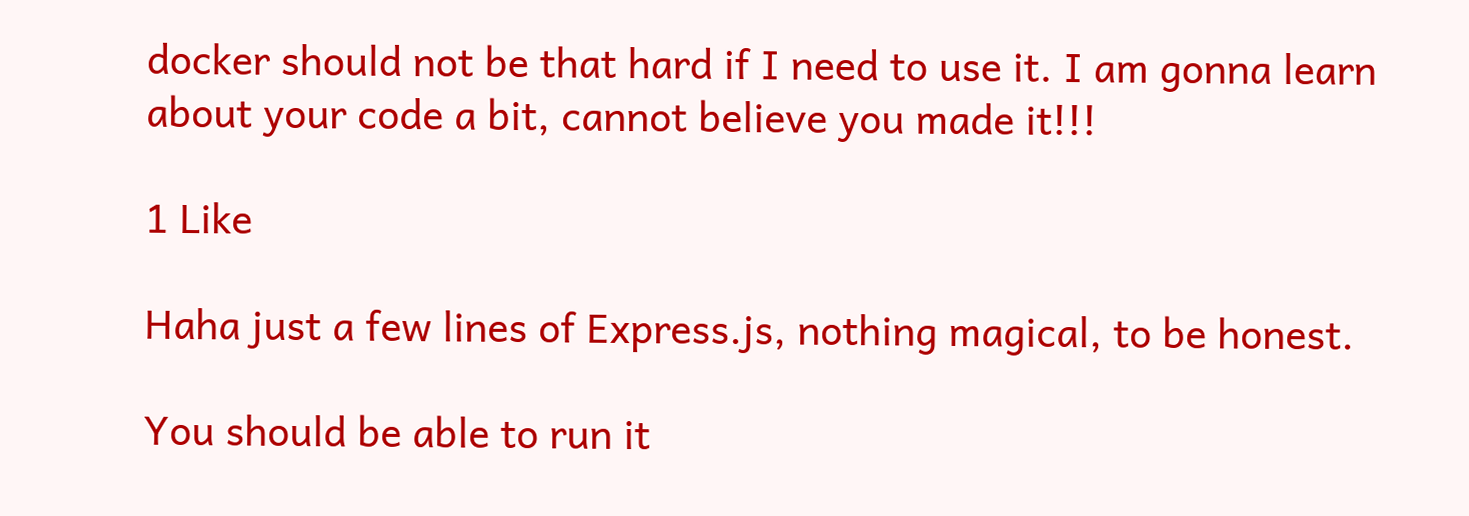docker should not be that hard if I need to use it. I am gonna learn about your code a bit, cannot believe you made it!!!

1 Like

Haha just a few lines of Express.js, nothing magical, to be honest.

You should be able to run it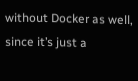without Docker as well, since it’s just a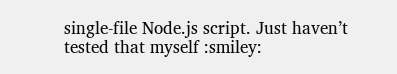single-file Node.js script. Just haven’t tested that myself :smiley: